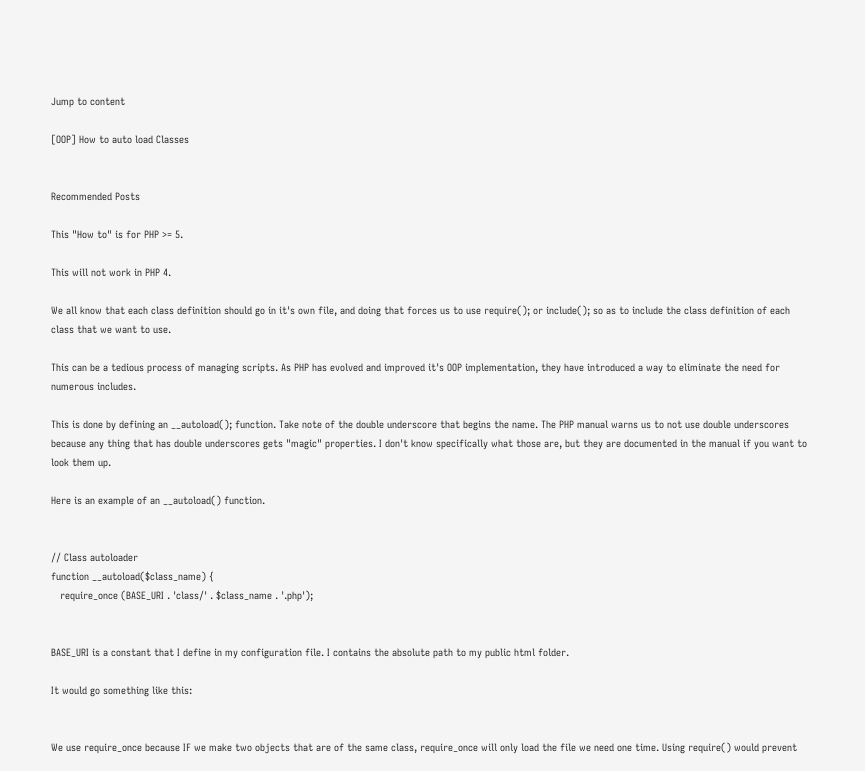Jump to content

[OOP] How to auto load Classes


Recommended Posts

This "How to" is for PHP >= 5.

This will not work in PHP 4.

We all know that each class definition should go in it's own file, and doing that forces us to use require(); or include(); so as to include the class definition of each class that we want to use.

This can be a tedious process of managing scripts. As PHP has evolved and improved it's OOP implementation, they have introduced a way to eliminate the need for numerous includes.

This is done by defining an __autoload(); function. Take note of the double underscore that begins the name. The PHP manual warns us to not use double underscores because any thing that has double underscores gets "magic" properties. I don't know specifically what those are, but they are documented in the manual if you want to look them up.

Here is an example of an __autoload() function.


// Class autoloader
function __autoload($class_name) {
   require_once (BASE_URI . 'class/' . $class_name . '.php');


BASE_URI is a constant that I define in my configuration file. I contains the absolute path to my public html folder.

It would go something like this:


We use require_once because IF we make two objects that are of the same class, require_once will only load the file we need one time. Using require() would prevent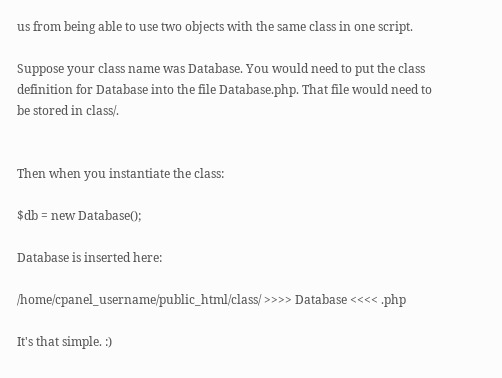us from being able to use two objects with the same class in one script.

Suppose your class name was Database. You would need to put the class definition for Database into the file Database.php. That file would need to be stored in class/.


Then when you instantiate the class:

$db = new Database();

Database is inserted here:

/home/cpanel_username/public_html/class/ >>>> Database <<<< .php

It's that simple. :)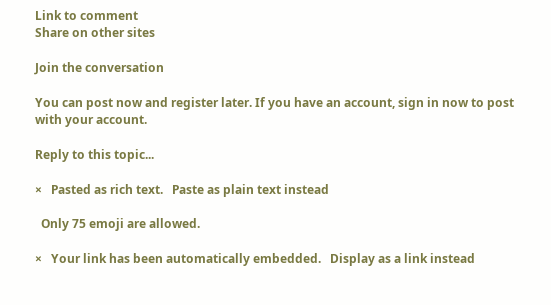Link to comment
Share on other sites

Join the conversation

You can post now and register later. If you have an account, sign in now to post with your account.

Reply to this topic...

×   Pasted as rich text.   Paste as plain text instead

  Only 75 emoji are allowed.

×   Your link has been automatically embedded.   Display as a link instead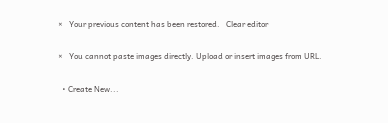×   Your previous content has been restored.   Clear editor

×   You cannot paste images directly. Upload or insert images from URL.

  • Create New...